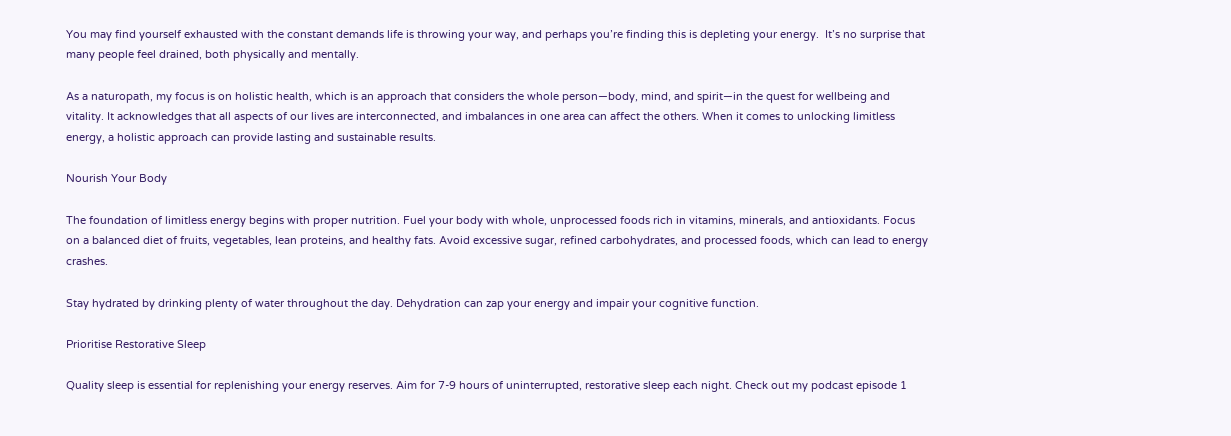You may find yourself exhausted with the constant demands life is throwing your way, and perhaps you’re finding this is depleting your energy.  It’s no surprise that many people feel drained, both physically and mentally.

As a naturopath, my focus is on holistic health, which is an approach that considers the whole person—body, mind, and spirit—in the quest for wellbeing and vitality. It acknowledges that all aspects of our lives are interconnected, and imbalances in one area can affect the others. When it comes to unlocking limitless energy, a holistic approach can provide lasting and sustainable results.

Nourish Your Body

The foundation of limitless energy begins with proper nutrition. Fuel your body with whole, unprocessed foods rich in vitamins, minerals, and antioxidants. Focus on a balanced diet of fruits, vegetables, lean proteins, and healthy fats. Avoid excessive sugar, refined carbohydrates, and processed foods, which can lead to energy crashes.

Stay hydrated by drinking plenty of water throughout the day. Dehydration can zap your energy and impair your cognitive function.

Prioritise Restorative Sleep

Quality sleep is essential for replenishing your energy reserves. Aim for 7-9 hours of uninterrupted, restorative sleep each night. Check out my podcast episode 1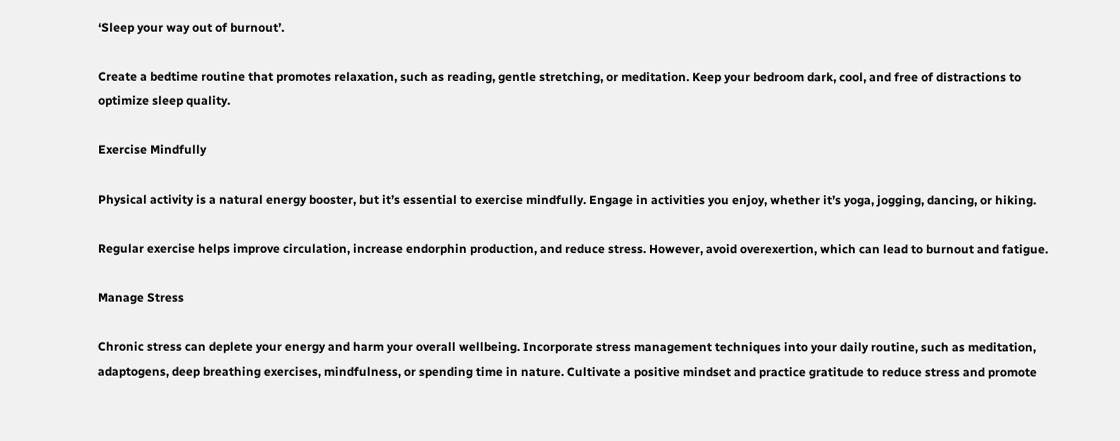‘Sleep your way out of burnout’.

Create a bedtime routine that promotes relaxation, such as reading, gentle stretching, or meditation. Keep your bedroom dark, cool, and free of distractions to optimize sleep quality.

Exercise Mindfully

Physical activity is a natural energy booster, but it’s essential to exercise mindfully. Engage in activities you enjoy, whether it’s yoga, jogging, dancing, or hiking.

Regular exercise helps improve circulation, increase endorphin production, and reduce stress. However, avoid overexertion, which can lead to burnout and fatigue.

Manage Stress

Chronic stress can deplete your energy and harm your overall wellbeing. Incorporate stress management techniques into your daily routine, such as meditation, adaptogens, deep breathing exercises, mindfulness, or spending time in nature. Cultivate a positive mindset and practice gratitude to reduce stress and promote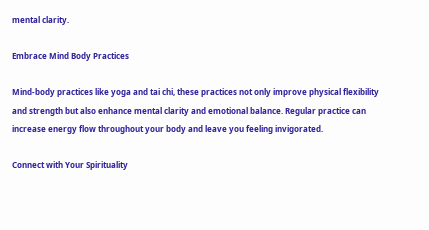mental clarity.

Embrace Mind Body Practices

Mind-body practices like yoga and tai chi, these practices not only improve physical flexibility and strength but also enhance mental clarity and emotional balance. Regular practice can increase energy flow throughout your body and leave you feeling invigorated.

Connect with Your Spirituality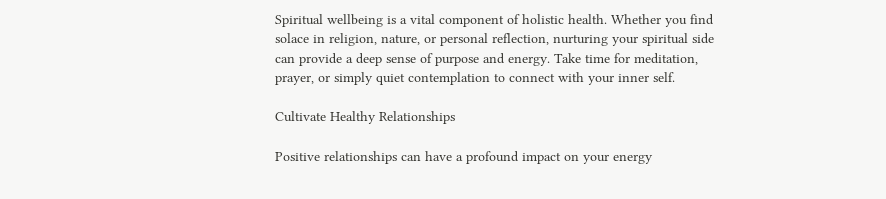Spiritual wellbeing is a vital component of holistic health. Whether you find solace in religion, nature, or personal reflection, nurturing your spiritual side can provide a deep sense of purpose and energy. Take time for meditation, prayer, or simply quiet contemplation to connect with your inner self.

Cultivate Healthy Relationships

Positive relationships can have a profound impact on your energy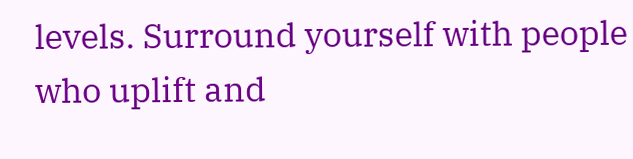levels. Surround yourself with people who uplift and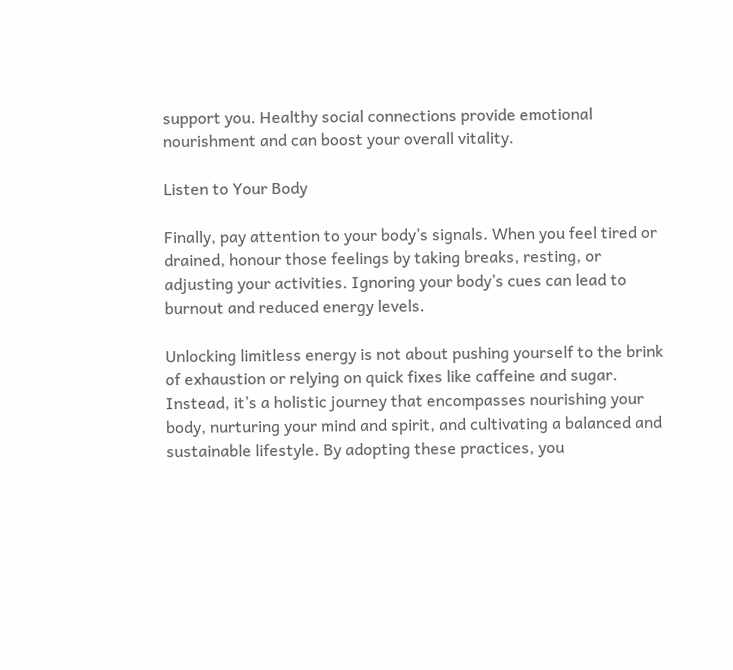support you. Healthy social connections provide emotional nourishment and can boost your overall vitality.

Listen to Your Body

Finally, pay attention to your body’s signals. When you feel tired or drained, honour those feelings by taking breaks, resting, or adjusting your activities. Ignoring your body’s cues can lead to burnout and reduced energy levels.

Unlocking limitless energy is not about pushing yourself to the brink of exhaustion or relying on quick fixes like caffeine and sugar. Instead, it’s a holistic journey that encompasses nourishing your body, nurturing your mind and spirit, and cultivating a balanced and sustainable lifestyle. By adopting these practices, you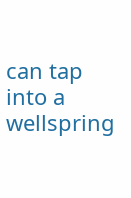can tap into a wellspring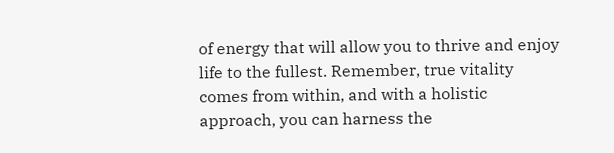of energy that will allow you to thrive and enjoy life to the fullest. Remember, true vitality comes from within, and with a holistic approach, you can harness the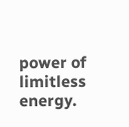power of limitless energy.